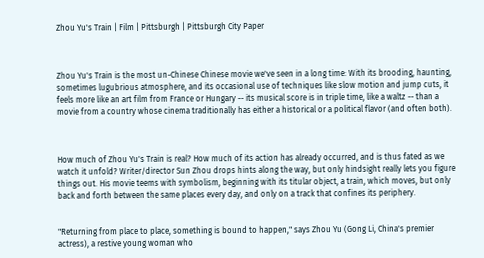Zhou Yu's Train | Film | Pittsburgh | Pittsburgh City Paper



Zhou Yu's Train is the most un-Chinese Chinese movie we've seen in a long time: With its brooding, haunting, sometimes lugubrious atmosphere, and its occasional use of techniques like slow motion and jump cuts, it feels more like an art film from France or Hungary -- its musical score is in triple time, like a waltz -- than a movie from a country whose cinema traditionally has either a historical or a political flavor (and often both).



How much of Zhou Yu's Train is real? How much of its action has already occurred, and is thus fated as we watch it unfold? Writer/director Sun Zhou drops hints along the way, but only hindsight really lets you figure things out. His movie teems with symbolism, beginning with its titular object, a train, which moves, but only back and forth between the same places every day, and only on a track that confines its periphery.


"Returning from place to place, something is bound to happen," says Zhou Yu (Gong Li, China's premier actress), a restive young woman who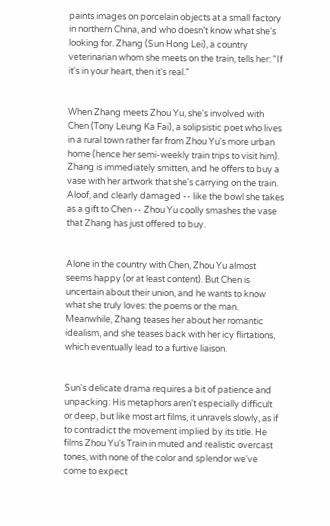paints images on porcelain objects at a small factory in northern China, and who doesn't know what she's looking for. Zhang (Sun Hong Lei), a country veterinarian whom she meets on the train, tells her: "If it's in your heart, then it's real."


When Zhang meets Zhou Yu, she's involved with Chen (Tony Leung Ka Fai), a solipsistic poet who lives in a rural town rather far from Zhou Yu's more urban home (hence her semi-weekly train trips to visit him). Zhang is immediately smitten, and he offers to buy a vase with her artwork that she's carrying on the train. Aloof, and clearly damaged -- like the bowl she takes as a gift to Chen -- Zhou Yu coolly smashes the vase that Zhang has just offered to buy.


Alone in the country with Chen, Zhou Yu almost seems happy (or at least content). But Chen is uncertain about their union, and he wants to know what she truly loves: the poems or the man. Meanwhile, Zhang teases her about her romantic idealism, and she teases back with her icy flirtations, which eventually lead to a furtive liaison.


Sun's delicate drama requires a bit of patience and unpacking: His metaphors aren't especially difficult or deep, but like most art films, it unravels slowly, as if to contradict the movement implied by its title. He films Zhou Yu's Train in muted and realistic overcast tones, with none of the color and splendor we've come to expect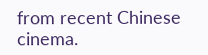from recent Chinese cinema.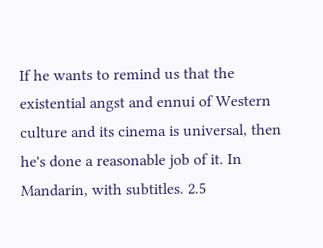If he wants to remind us that the existential angst and ennui of Western culture and its cinema is universal, then he's done a reasonable job of it. In Mandarin, with subtitles. 2.5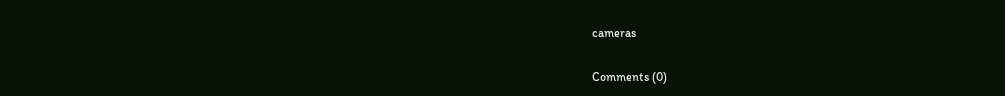cameras

Comments (0)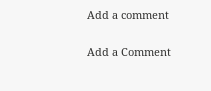Add a comment

Add a Comment